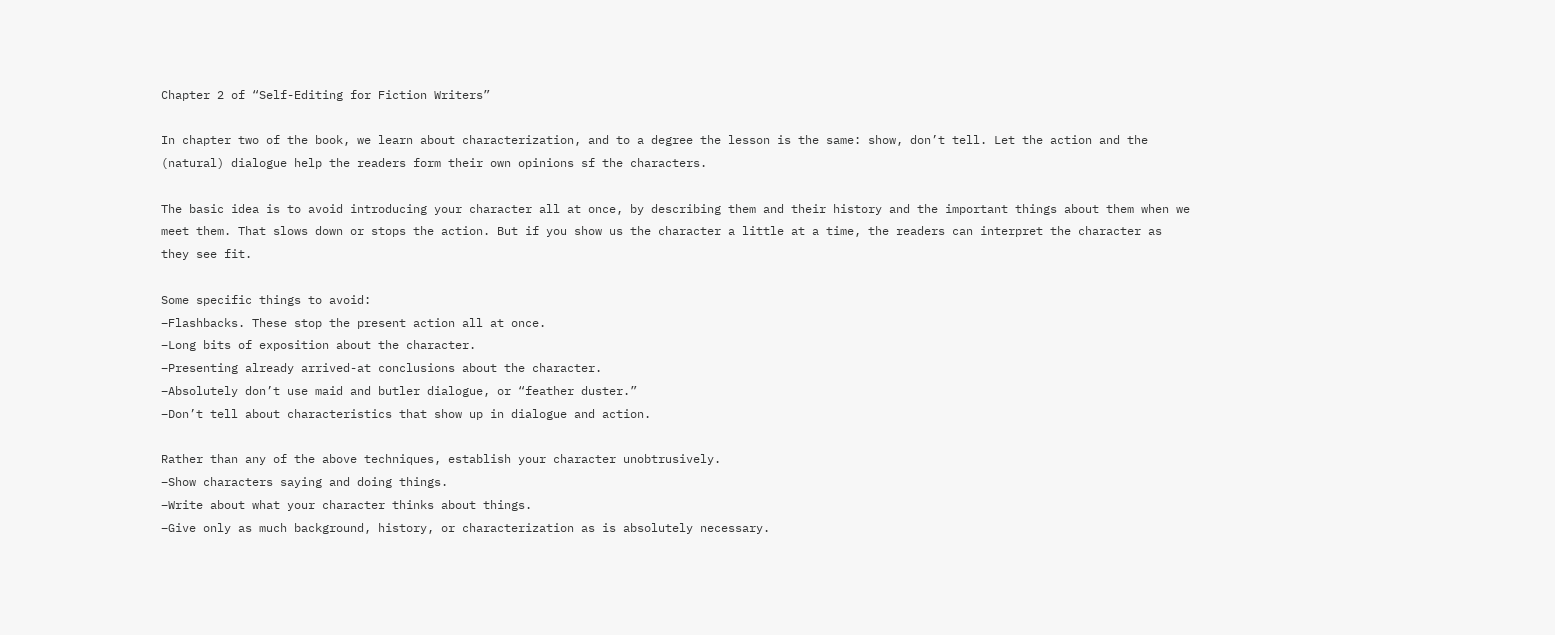Chapter 2 of “Self-Editing for Fiction Writers”

In chapter two of the book, we learn about characterization, and to a degree the lesson is the same: show, don’t tell. Let the action and the (natural) dialogue help the readers form their own opinions sf the characters.

The basic idea is to avoid introducing your character all at once, by describing them and their history and the important things about them when we meet them. That slows down or stops the action. But if you show us the character a little at a time, the readers can interpret the character as they see fit.

Some specific things to avoid:
–Flashbacks. These stop the present action all at once.
–Long bits of exposition about the character.
–Presenting already arrived-at conclusions about the character.
–Absolutely don’t use maid and butler dialogue, or “feather duster.”
–Don’t tell about characteristics that show up in dialogue and action.

Rather than any of the above techniques, establish your character unobtrusively.
–Show characters saying and doing things.
–Write about what your character thinks about things.
–Give only as much background, history, or characterization as is absolutely necessary.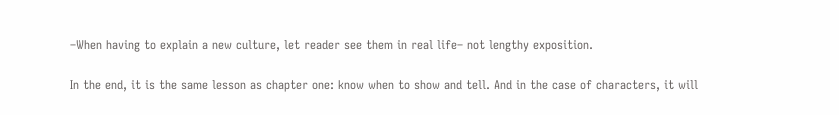–When having to explain a new culture, let reader see them in real life– not lengthy exposition.

In the end, it is the same lesson as chapter one: know when to show and tell. And in the case of characters, it will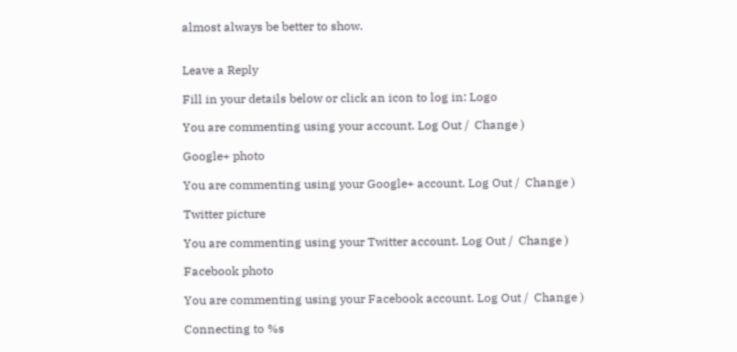almost always be better to show.


Leave a Reply

Fill in your details below or click an icon to log in: Logo

You are commenting using your account. Log Out /  Change )

Google+ photo

You are commenting using your Google+ account. Log Out /  Change )

Twitter picture

You are commenting using your Twitter account. Log Out /  Change )

Facebook photo

You are commenting using your Facebook account. Log Out /  Change )

Connecting to %s